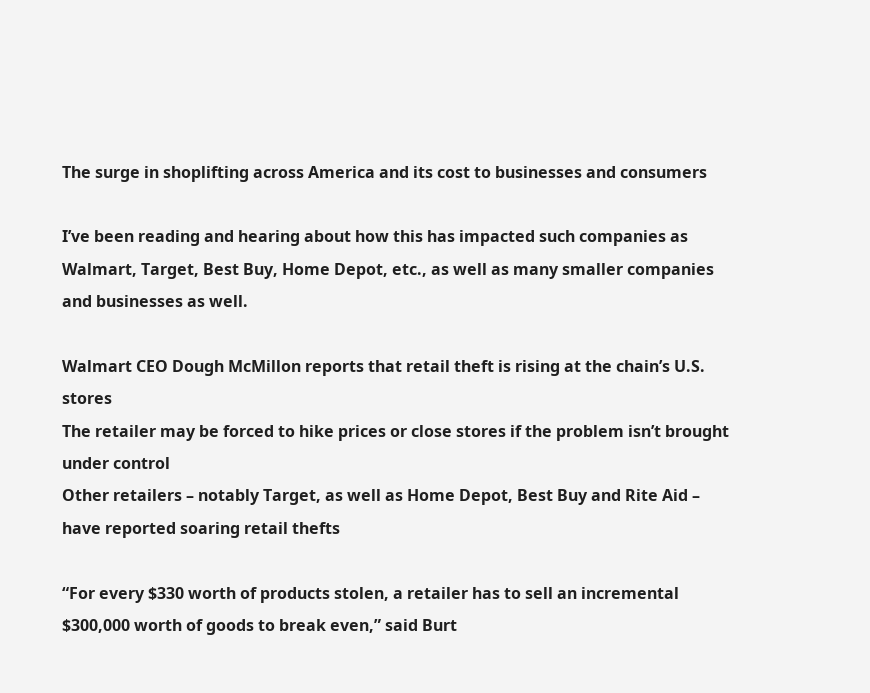The surge in shoplifting across America and its cost to businesses and consumers

I’ve been reading and hearing about how this has impacted such companies as Walmart, Target, Best Buy, Home Depot, etc., as well as many smaller companies and businesses as well.

Walmart CEO Dough McMillon reports that retail theft is rising at the chain’s U.S. stores
The retailer may be forced to hike prices or close stores if the problem isn’t brought under control
Other retailers – notably Target, as well as Home Depot, Best Buy and Rite Aid – have reported soaring retail thefts

“For every $330 worth of products stolen, a retailer has to sell an incremental $300,000 worth of goods to break even,” said Burt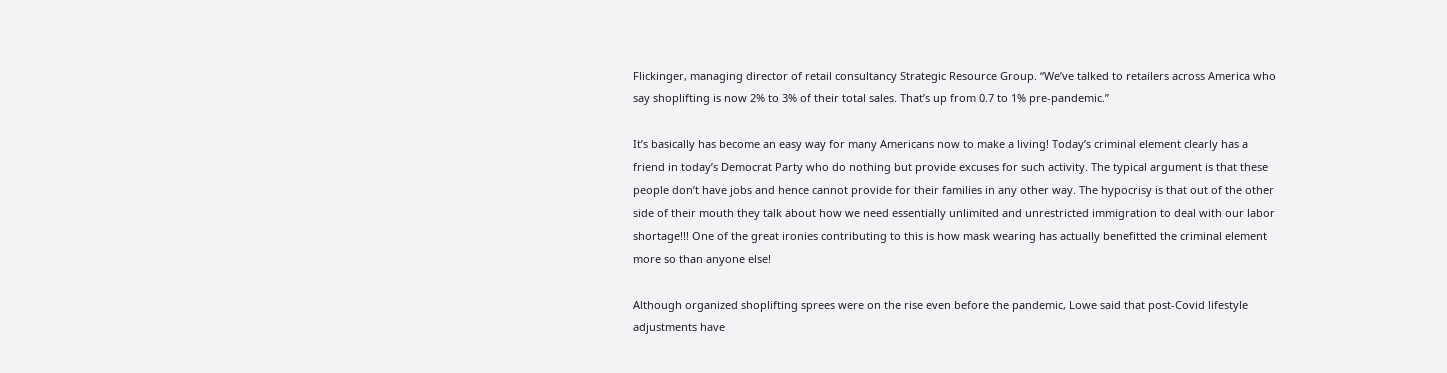Flickinger, managing director of retail consultancy Strategic Resource Group. “We’ve talked to retailers across America who say shoplifting is now 2% to 3% of their total sales. That’s up from 0.7 to 1% pre-pandemic.”

It’s basically has become an easy way for many Americans now to make a living! Today’s criminal element clearly has a friend in today’s Democrat Party who do nothing but provide excuses for such activity. The typical argument is that these people don’t have jobs and hence cannot provide for their families in any other way. The hypocrisy is that out of the other side of their mouth they talk about how we need essentially unlimited and unrestricted immigration to deal with our labor shortage!!! One of the great ironies contributing to this is how mask wearing has actually benefitted the criminal element more so than anyone else!

Although organized shoplifting sprees were on the rise even before the pandemic, Lowe said that post-Covid lifestyle adjustments have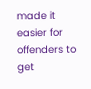made it easier for offenders to get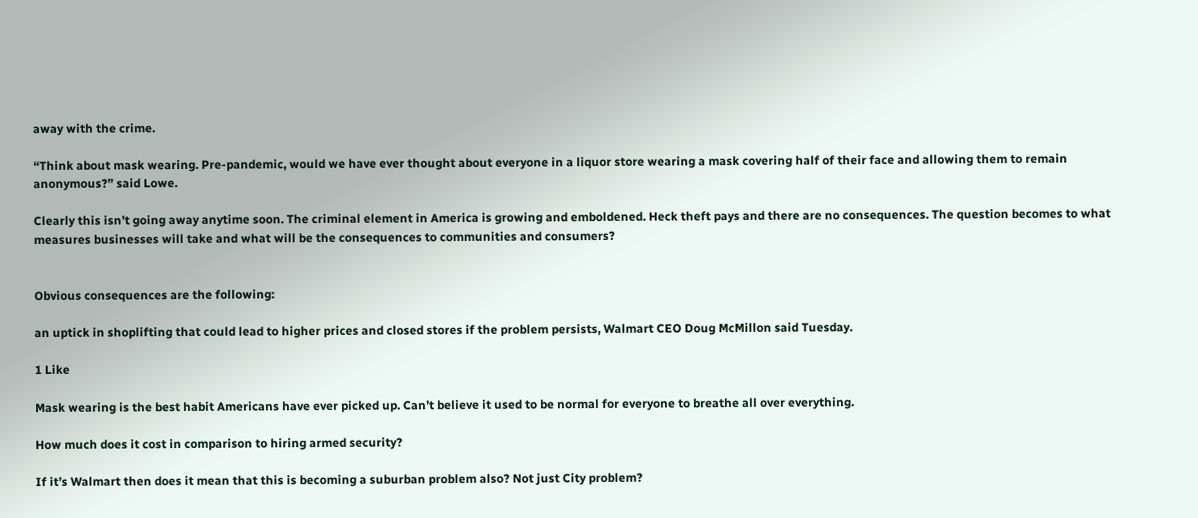away with the crime.

“Think about mask wearing. Pre-pandemic, would we have ever thought about everyone in a liquor store wearing a mask covering half of their face and allowing them to remain anonymous?” said Lowe.

Clearly this isn’t going away anytime soon. The criminal element in America is growing and emboldened. Heck theft pays and there are no consequences. The question becomes to what measures businesses will take and what will be the consequences to communities and consumers?


Obvious consequences are the following:

an uptick in shoplifting that could lead to higher prices and closed stores if the problem persists, Walmart CEO Doug McMillon said Tuesday.

1 Like

Mask wearing is the best habit Americans have ever picked up. Can’t believe it used to be normal for everyone to breathe all over everything.

How much does it cost in comparison to hiring armed security?

If it’s Walmart then does it mean that this is becoming a suburban problem also? Not just City problem?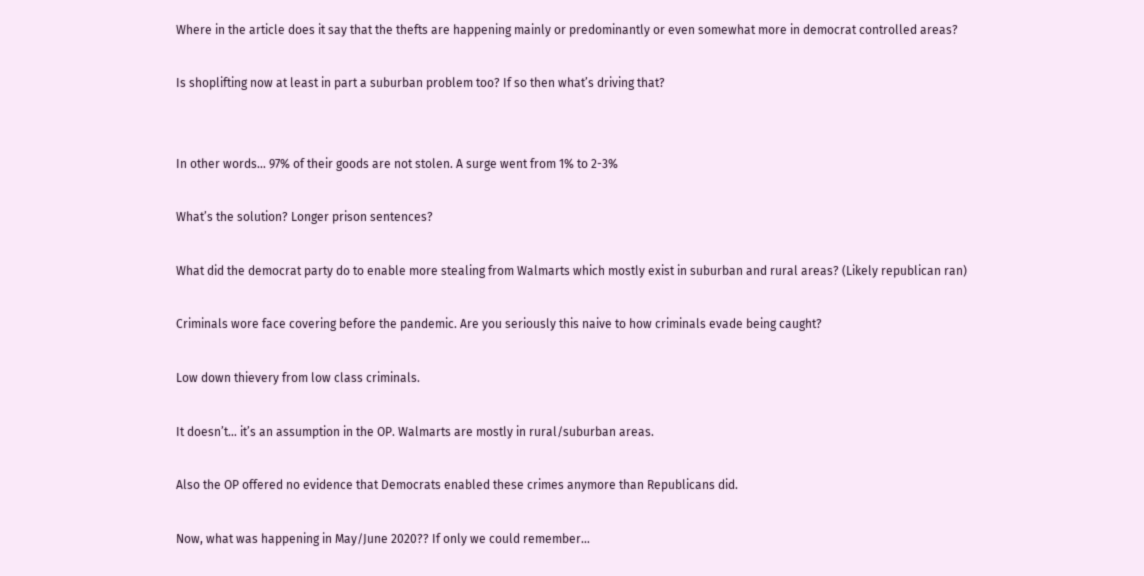Where in the article does it say that the thefts are happening mainly or predominantly or even somewhat more in democrat controlled areas?

Is shoplifting now at least in part a suburban problem too? If so then what’s driving that?


In other words… 97% of their goods are not stolen. A surge went from 1% to 2-3%

What’s the solution? Longer prison sentences?

What did the democrat party do to enable more stealing from Walmarts which mostly exist in suburban and rural areas? (Likely republican ran)

Criminals wore face covering before the pandemic. Are you seriously this naive to how criminals evade being caught?

Low down thievery from low class criminals.

It doesn’t… it’s an assumption in the OP. Walmarts are mostly in rural/suburban areas.

Also the OP offered no evidence that Democrats enabled these crimes anymore than Republicans did.

Now, what was happening in May/June 2020?? If only we could remember…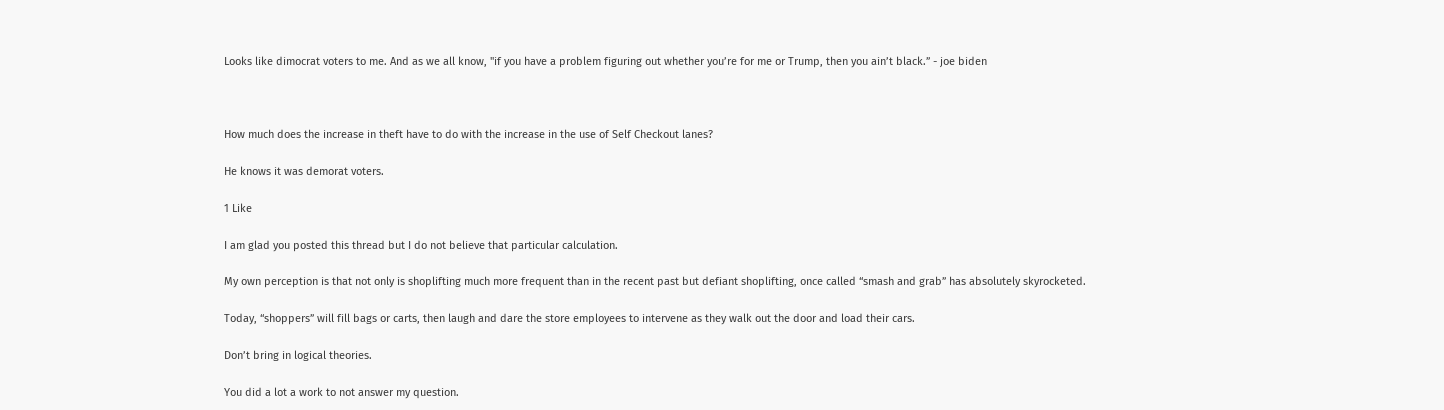Looks like dimocrat voters to me. And as we all know, "if you have a problem figuring out whether you’re for me or Trump, then you ain’t black.” - joe biden



How much does the increase in theft have to do with the increase in the use of Self Checkout lanes?

He knows it was demorat voters.

1 Like

I am glad you posted this thread but I do not believe that particular calculation.

My own perception is that not only is shoplifting much more frequent than in the recent past but defiant shoplifting, once called “smash and grab” has absolutely skyrocketed.

Today, “shoppers” will fill bags or carts, then laugh and dare the store employees to intervene as they walk out the door and load their cars.

Don’t bring in logical theories.

You did a lot a work to not answer my question.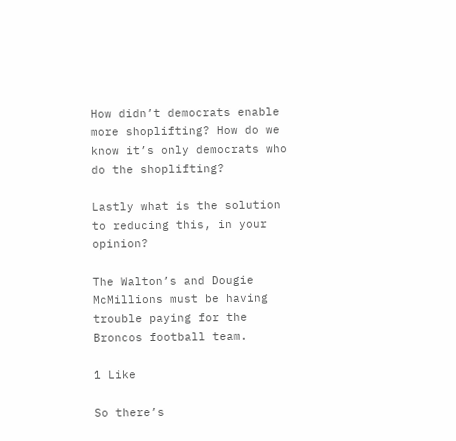How didn’t democrats enable more shoplifting? How do we know it’s only democrats who do the shoplifting?

Lastly what is the solution to reducing this, in your opinion?

The Walton’s and Dougie McMillions must be having trouble paying for the Broncos football team.

1 Like

So there’s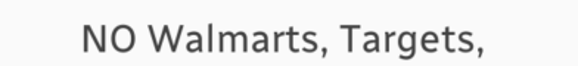NO Walmarts, Targets,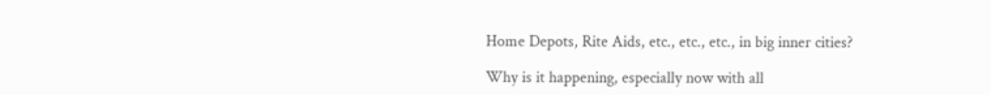Home Depots, Rite Aids, etc., etc., etc., in big inner cities?

Why is it happening, especially now with all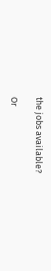the jobs available?

Or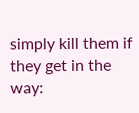simply kill them if they get in the way: